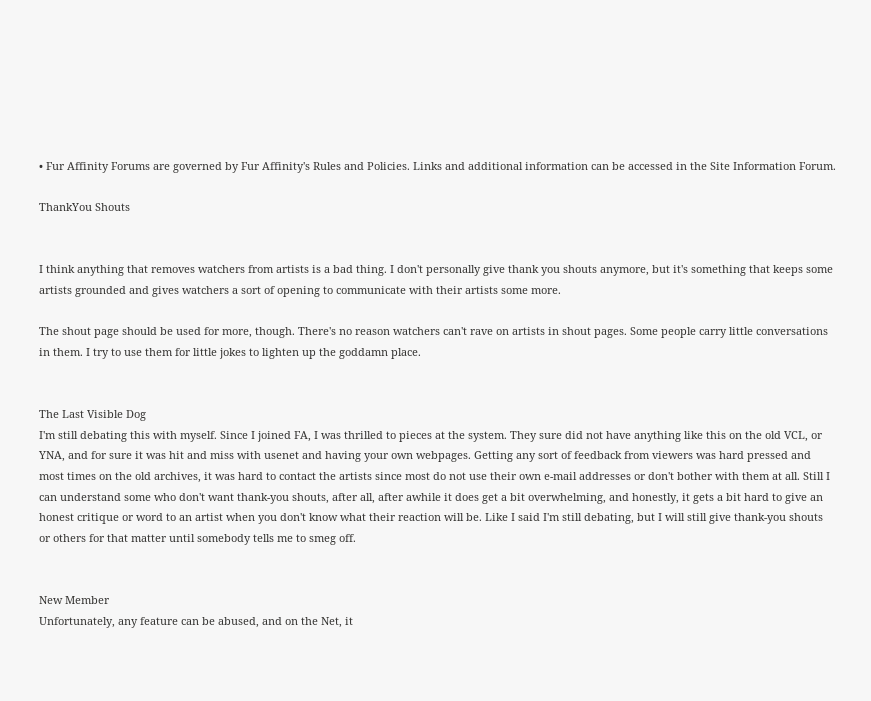• Fur Affinity Forums are governed by Fur Affinity's Rules and Policies. Links and additional information can be accessed in the Site Information Forum.

ThankYou Shouts


I think anything that removes watchers from artists is a bad thing. I don't personally give thank you shouts anymore, but it's something that keeps some artists grounded and gives watchers a sort of opening to communicate with their artists some more.

The shout page should be used for more, though. There's no reason watchers can't rave on artists in shout pages. Some people carry little conversations in them. I try to use them for little jokes to lighten up the goddamn place.


The Last Visible Dog
I'm still debating this with myself. Since I joined FA, I was thrilled to pieces at the system. They sure did not have anything like this on the old VCL, or YNA, and for sure it was hit and miss with usenet and having your own webpages. Getting any sort of feedback from viewers was hard pressed and most times on the old archives, it was hard to contact the artists since most do not use their own e-mail addresses or don't bother with them at all. Still I can understand some who don't want thank-you shouts, after all, after awhile it does get a bit overwhelming, and honestly, it gets a bit hard to give an honest critique or word to an artist when you don't know what their reaction will be. Like I said I'm still debating, but I will still give thank-you shouts or others for that matter until somebody tells me to smeg off.


New Member
Unfortunately, any feature can be abused, and on the Net, it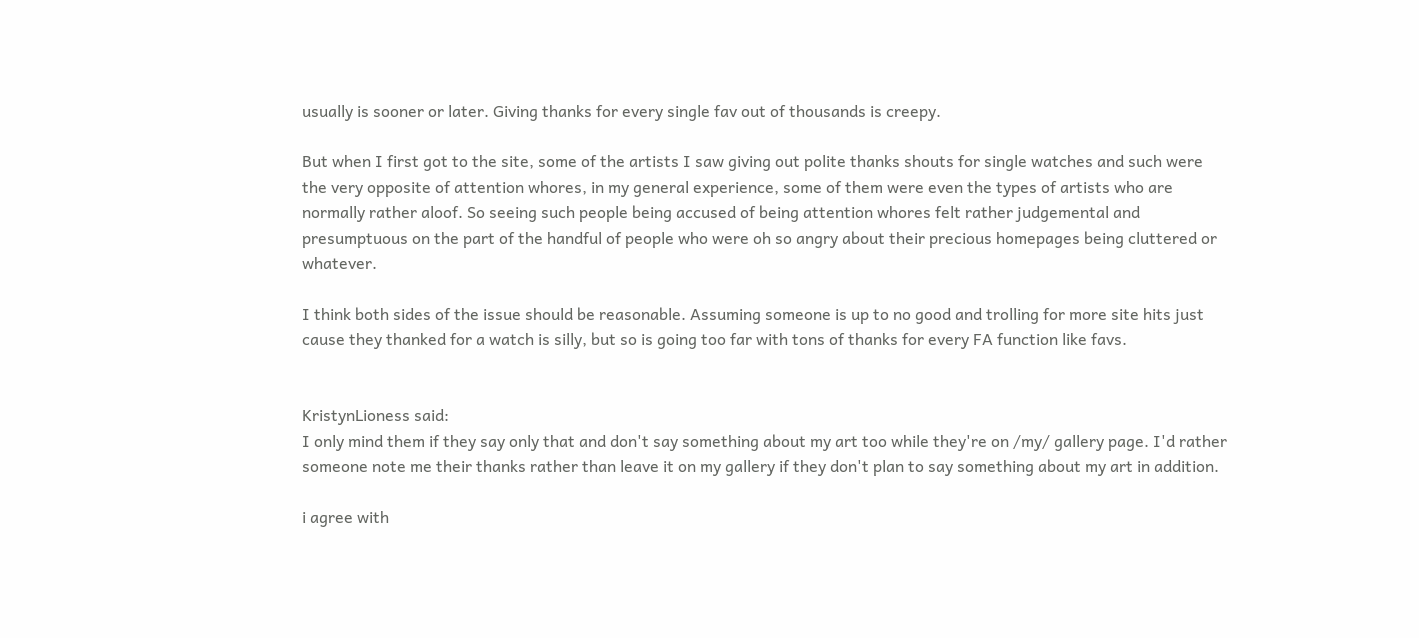usually is sooner or later. Giving thanks for every single fav out of thousands is creepy.

But when I first got to the site, some of the artists I saw giving out polite thanks shouts for single watches and such were the very opposite of attention whores, in my general experience, some of them were even the types of artists who are normally rather aloof. So seeing such people being accused of being attention whores felt rather judgemental and presumptuous on the part of the handful of people who were oh so angry about their precious homepages being cluttered or whatever.

I think both sides of the issue should be reasonable. Assuming someone is up to no good and trolling for more site hits just cause they thanked for a watch is silly, but so is going too far with tons of thanks for every FA function like favs.


KristynLioness said:
I only mind them if they say only that and don't say something about my art too while they're on /my/ gallery page. I'd rather someone note me their thanks rather than leave it on my gallery if they don't plan to say something about my art in addition.

i agree with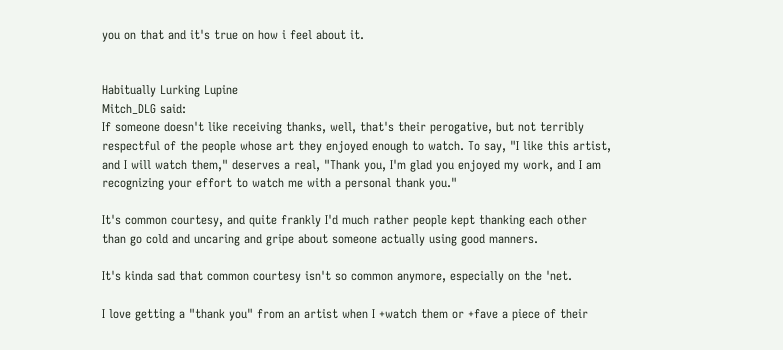you on that and it's true on how i feel about it.


Habitually Lurking Lupine
Mitch_DLG said:
If someone doesn't like receiving thanks, well, that's their perogative, but not terribly respectful of the people whose art they enjoyed enough to watch. To say, "I like this artist, and I will watch them," deserves a real, "Thank you, I'm glad you enjoyed my work, and I am recognizing your effort to watch me with a personal thank you."

It's common courtesy, and quite frankly I'd much rather people kept thanking each other than go cold and uncaring and gripe about someone actually using good manners.

It's kinda sad that common courtesy isn't so common anymore, especially on the 'net.

I love getting a "thank you" from an artist when I +watch them or +fave a piece of their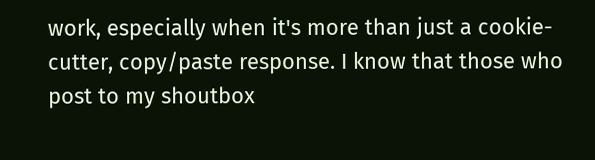work, especially when it's more than just a cookie-cutter, copy/paste response. I know that those who post to my shoutbox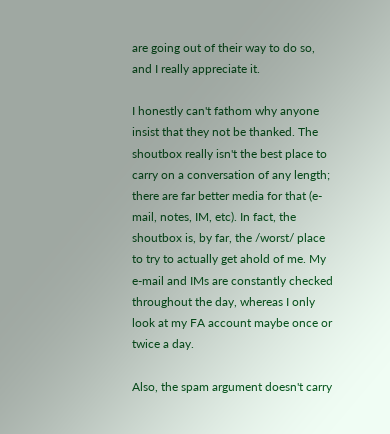are going out of their way to do so, and I really appreciate it.

I honestly can't fathom why anyone insist that they not be thanked. The shoutbox really isn't the best place to carry on a conversation of any length; there are far better media for that (e-mail, notes, IM, etc). In fact, the shoutbox is, by far, the /worst/ place to try to actually get ahold of me. My e-mail and IMs are constantly checked throughout the day, whereas I only look at my FA account maybe once or twice a day.

Also, the spam argument doesn't carry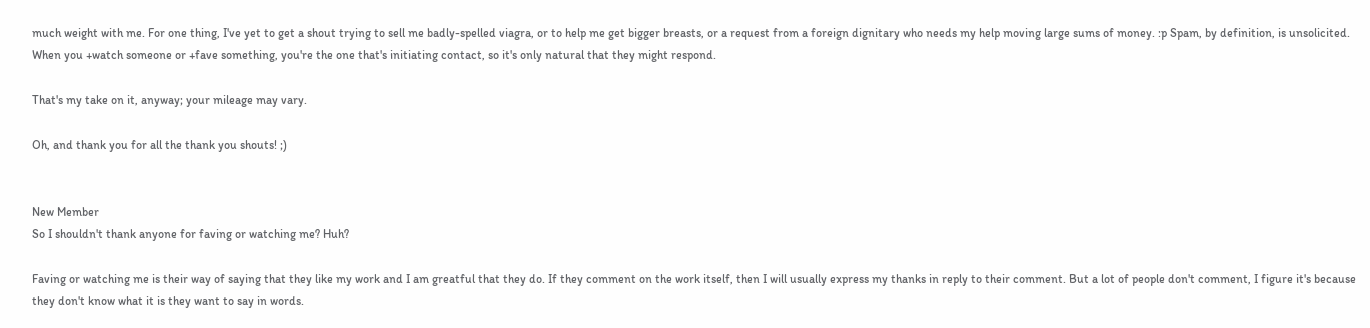much weight with me. For one thing, I've yet to get a shout trying to sell me badly-spelled viagra, or to help me get bigger breasts, or a request from a foreign dignitary who needs my help moving large sums of money. :p Spam, by definition, is unsolicited. When you +watch someone or +fave something, you're the one that's initiating contact, so it's only natural that they might respond.

That's my take on it, anyway; your mileage may vary.

Oh, and thank you for all the thank you shouts! ;)


New Member
So I shouldn't thank anyone for faving or watching me? Huh?

Faving or watching me is their way of saying that they like my work and I am greatful that they do. If they comment on the work itself, then I will usually express my thanks in reply to their comment. But a lot of people don't comment, I figure it's because they don't know what it is they want to say in words.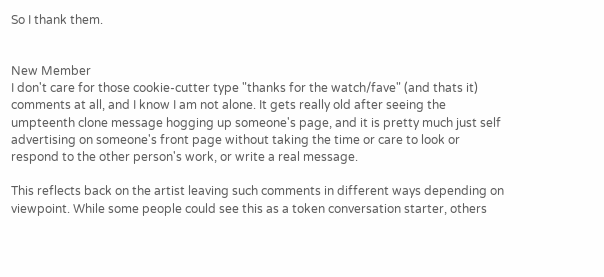So I thank them.


New Member
I don't care for those cookie-cutter type "thanks for the watch/fave" (and thats it) comments at all, and I know I am not alone. It gets really old after seeing the umpteenth clone message hogging up someone's page, and it is pretty much just self advertising on someone's front page without taking the time or care to look or respond to the other person's work, or write a real message.

This reflects back on the artist leaving such comments in different ways depending on viewpoint. While some people could see this as a token conversation starter, others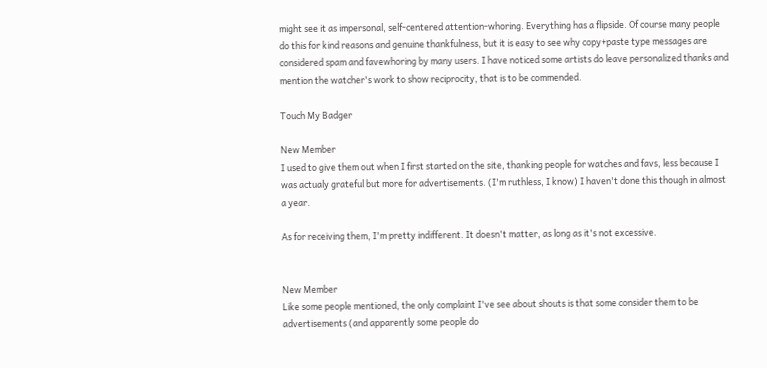might see it as impersonal, self-centered attention-whoring. Everything has a flipside. Of course many people do this for kind reasons and genuine thankfulness, but it is easy to see why copy+paste type messages are considered spam and favewhoring by many users. I have noticed some artists do leave personalized thanks and mention the watcher's work to show reciprocity, that is to be commended.

Touch My Badger

New Member
I used to give them out when I first started on the site, thanking people for watches and favs, less because I was actualy grateful but more for advertisements. (I'm ruthless, I know) I haven't done this though in almost a year.

As for receiving them, I'm pretty indifferent. It doesn't matter, as long as it's not excessive.


New Member
Like some people mentioned, the only complaint I've see about shouts is that some consider them to be advertisements (and apparently some people do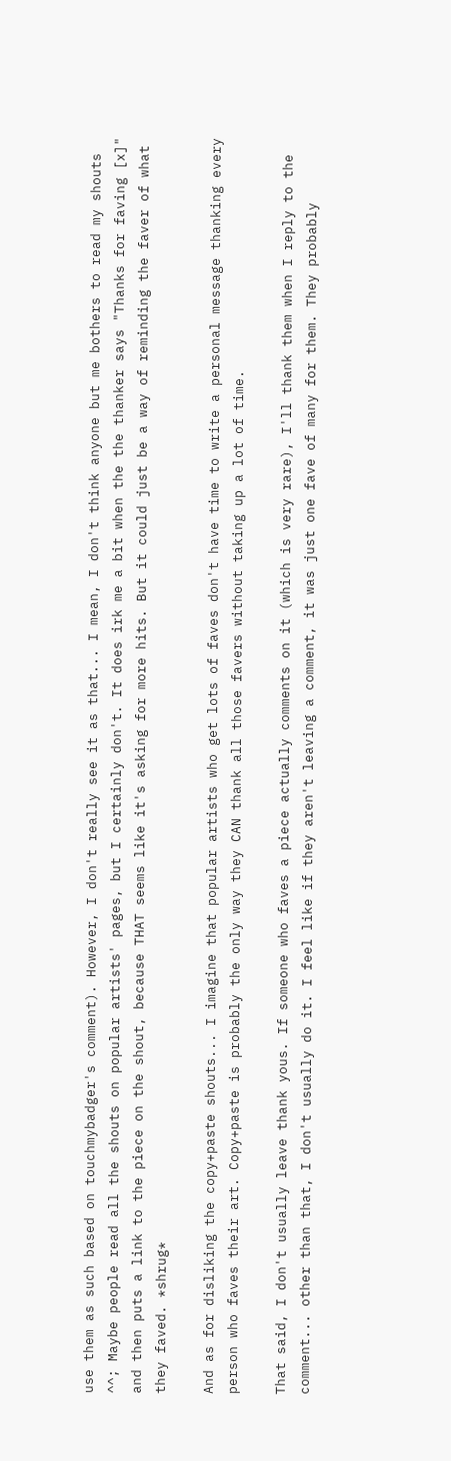use them as such based on touchmybadger's comment). However, I don't really see it as that... I mean, I don't think anyone but me bothers to read my shouts ^^; Maybe people read all the shouts on popular artists' pages, but I certainly don't. It does irk me a bit when the the thanker says "Thanks for faving [x]" and then puts a link to the piece on the shout, because THAT seems like it's asking for more hits. But it could just be a way of reminding the faver of what they faved. *shrug*

And as for disliking the copy+paste shouts... I imagine that popular artists who get lots of faves don't have time to write a personal message thanking every person who faves their art. Copy+paste is probably the only way they CAN thank all those favers without taking up a lot of time.

That said, I don't usually leave thank yous. If someone who faves a piece actually comments on it (which is very rare), I'll thank them when I reply to the comment... other than that, I don't usually do it. I feel like if they aren't leaving a comment, it was just one fave of many for them. They probably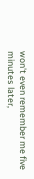won't even remember me five minutes later,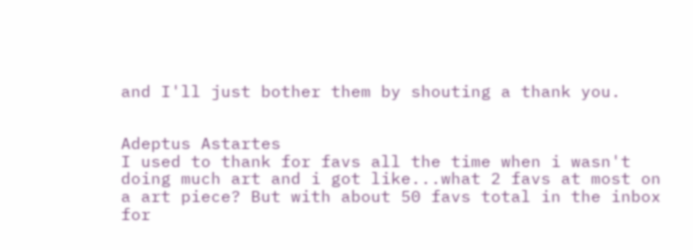and I'll just bother them by shouting a thank you.


Adeptus Astartes
I used to thank for favs all the time when i wasn't doing much art and i got like...what 2 favs at most on a art piece? But with about 50 favs total in the inbox for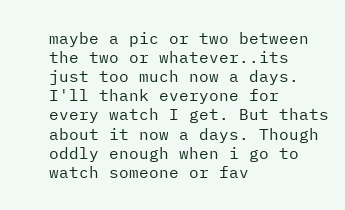maybe a pic or two between the two or whatever..its just too much now a days. I'll thank everyone for every watch I get. But thats about it now a days. Though oddly enough when i go to watch someone or fav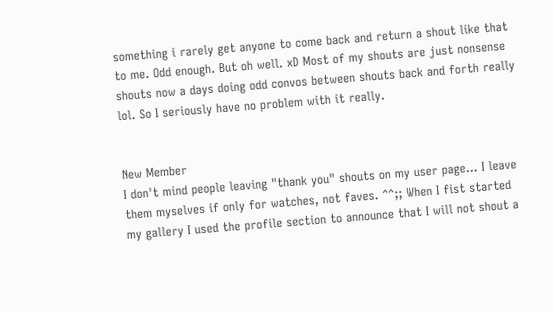something i rarely get anyone to come back and return a shout like that to me. Odd enough. But oh well. xD Most of my shouts are just nonsense shouts now a days doing odd convos between shouts back and forth really lol. So I seriously have no problem with it really.


New Member
I don't mind people leaving "thank you" shouts on my user page... I leave them myselves if only for watches, not faves. ^^;; When I fist started my gallery I used the profile section to announce that I will not shout a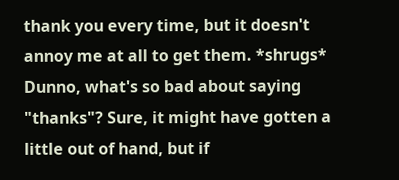thank you every time, but it doesn't annoy me at all to get them. *shrugs* Dunno, what's so bad about saying "thanks"? Sure, it might have gotten a little out of hand, but if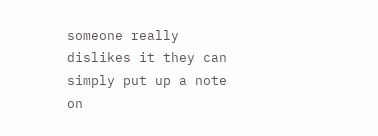someone really dislikes it they can simply put up a note on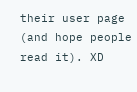their user page (and hope people read it). XD